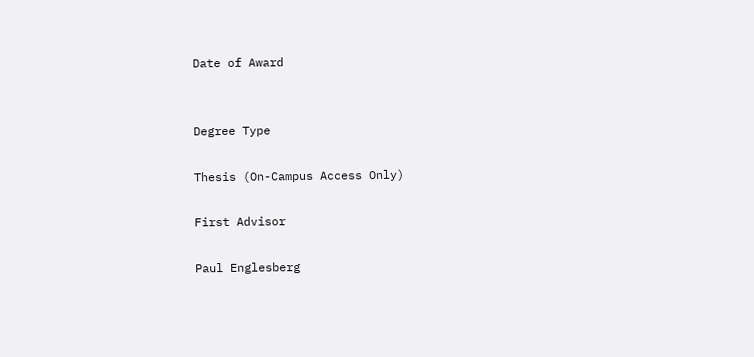Date of Award


Degree Type

Thesis (On-Campus Access Only)

First Advisor

Paul Englesberg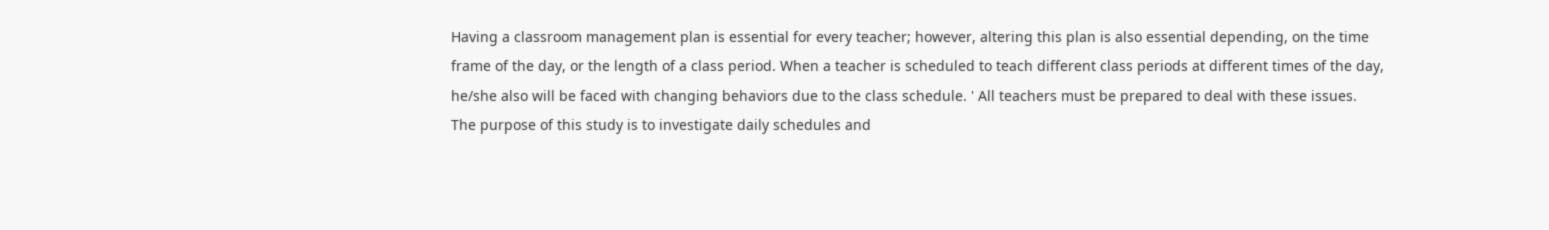Having a classroom management plan is essential for every teacher; however, altering this plan is also essential depending, on the time frame of the day, or the length of a class period. When a teacher is scheduled to teach different class periods at different times of the day, he/she also will be faced with changing behaviors due to the class schedule. ' All teachers must be prepared to deal with these issues. The purpose of this study is to investigate daily schedules and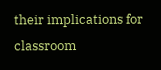their implications for classroom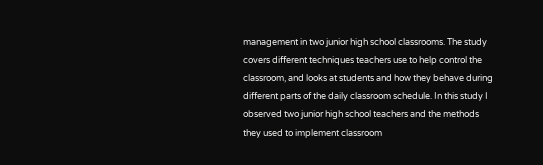management in two junior high school classrooms. The study covers different techniques teachers use to help control the classroom, and looks at students and how they behave during different parts of the daily classroom schedule. In this study I observed two junior high school teachers and the methods they used to implement classroom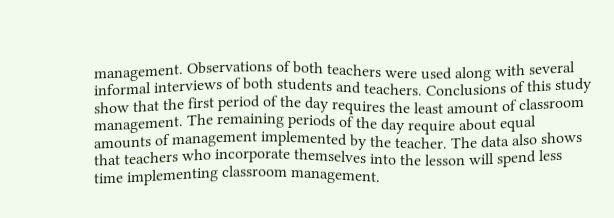management. Observations of both teachers were used along with several informal interviews of both students and teachers. Conclusions of this study show that the first period of the day requires the least amount of classroom management. The remaining periods of the day require about equal amounts of management implemented by the teacher. The data also shows that teachers who incorporate themselves into the lesson will spend less time implementing classroom management.